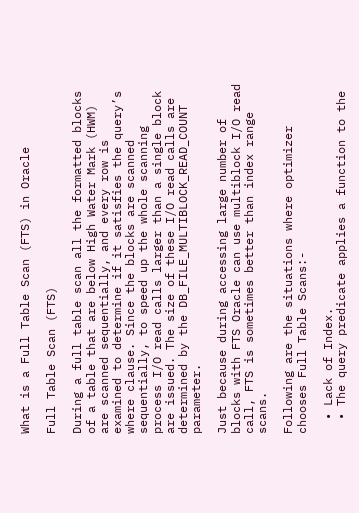What is a Full Table Scan (FTS) in Oracle

Full Table Scan (FTS)

During a full table scan all the formatted blocks of a table that are below High Water Mark (HWM) are scanned sequentially, and every row is examined to determine if it satisfies the query’s where clause. Since the blocks are scanned sequentially, to speed up the whole scanning process I/O read calls larger than a single block are issued. The size of these I/O read calls are determined by the DB_FILE_MULTIBLOCK_READ_COUNT parameter.

Just because during accessing large number of blocks with FTS Oracle can use multiblock I/O read call, FTS is sometimes better than index range scans.

Following are the situations where optimizer chooses Full Table Scans:-

  • Lack of Index.
  • The query predicate applies a function to the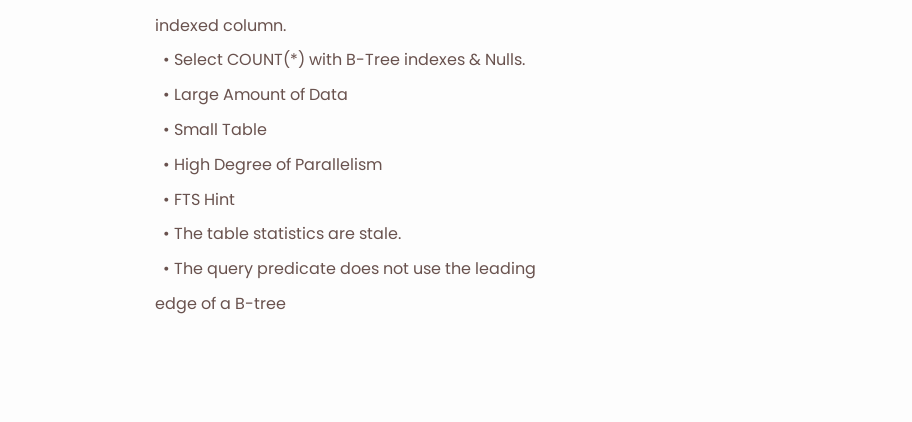indexed column.
  • Select COUNT(*) with B-Tree indexes & Nulls.
  • Large Amount of Data
  • Small Table
  • High Degree of Parallelism
  • FTS Hint
  • The table statistics are stale.
  • The query predicate does not use the leading edge of a B-tree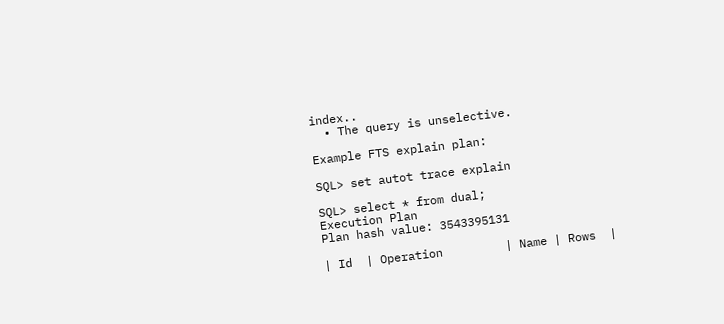index..
  • The query is unselective.

Example FTS explain plan:

SQL> set autot trace explain

SQL> select * from dual;
Execution Plan
Plan hash value: 3543395131

| Id  | Operation         | Name | Rows  |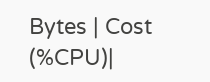Bytes | Cost (%CPU)|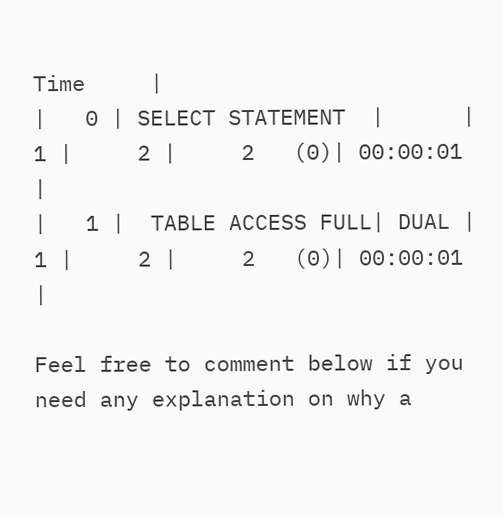Time     |
|   0 | SELECT STATEMENT  |      |     1 |     2 |     2   (0)| 00:00:01 |
|   1 |  TABLE ACCESS FULL| DUAL |     1 |     2 |     2   (0)| 00:00:01 |

Feel free to comment below if you need any explanation on why a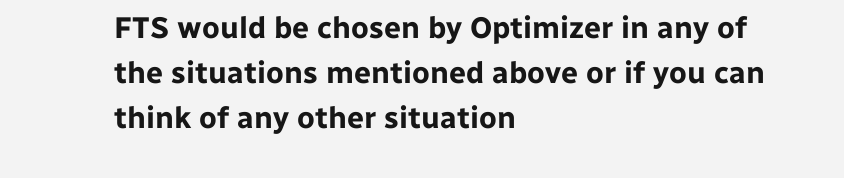FTS would be chosen by Optimizer in any of the situations mentioned above or if you can think of any other situation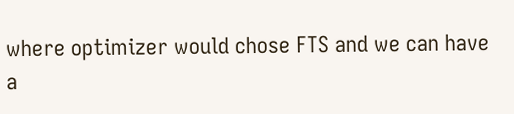where optimizer would chose FTS and we can have a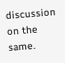discussion on the same.